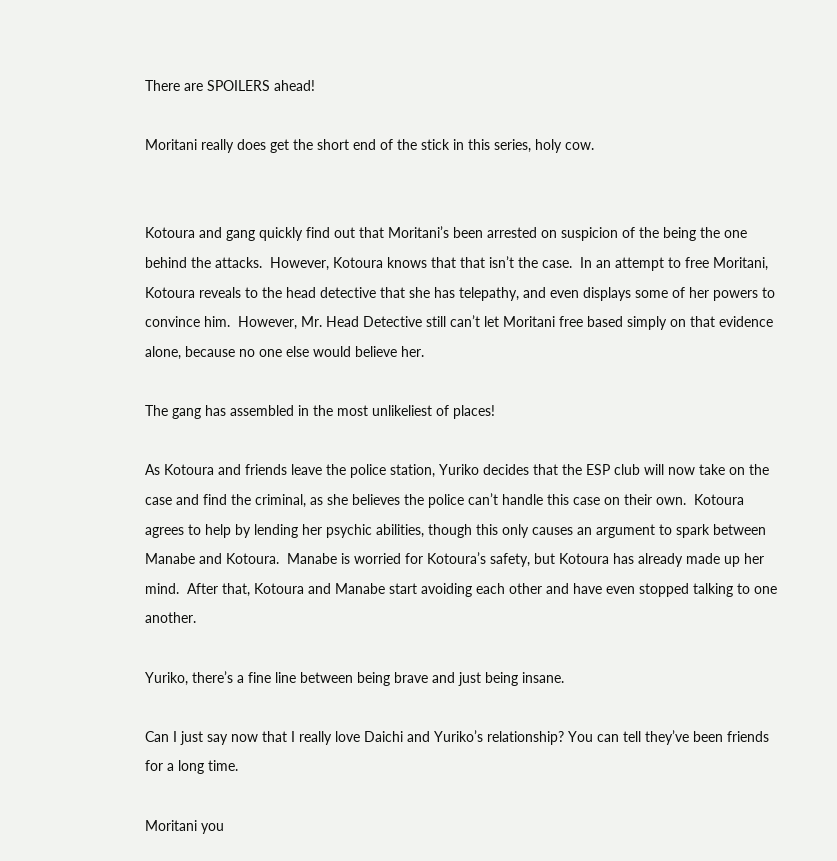There are SPOILERS ahead!

Moritani really does get the short end of the stick in this series, holy cow.


Kotoura and gang quickly find out that Moritani’s been arrested on suspicion of the being the one behind the attacks.  However, Kotoura knows that that isn’t the case.  In an attempt to free Moritani, Kotoura reveals to the head detective that she has telepathy, and even displays some of her powers to convince him.  However, Mr. Head Detective still can’t let Moritani free based simply on that evidence alone, because no one else would believe her.

The gang has assembled in the most unlikeliest of places!

As Kotoura and friends leave the police station, Yuriko decides that the ESP club will now take on the case and find the criminal, as she believes the police can’t handle this case on their own.  Kotoura agrees to help by lending her psychic abilities, though this only causes an argument to spark between Manabe and Kotoura.  Manabe is worried for Kotoura’s safety, but Kotoura has already made up her mind.  After that, Kotoura and Manabe start avoiding each other and have even stopped talking to one another.

Yuriko, there’s a fine line between being brave and just being insane.

Can I just say now that I really love Daichi and Yuriko’s relationship? You can tell they’ve been friends for a long time.

Moritani you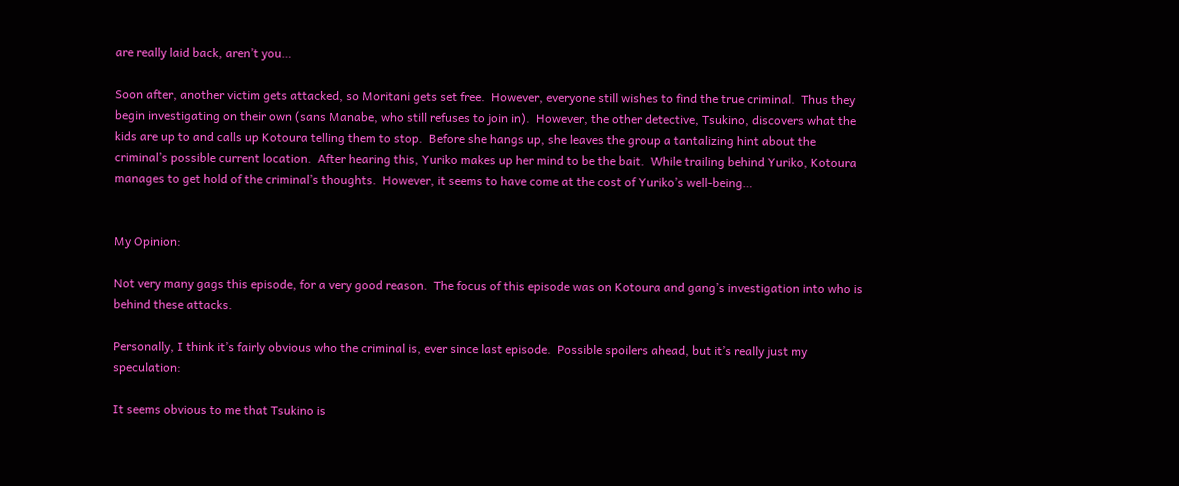are really laid back, aren’t you…

Soon after, another victim gets attacked, so Moritani gets set free.  However, everyone still wishes to find the true criminal.  Thus they begin investigating on their own (sans Manabe, who still refuses to join in).  However, the other detective, Tsukino, discovers what the kids are up to and calls up Kotoura telling them to stop.  Before she hangs up, she leaves the group a tantalizing hint about the criminal’s possible current location.  After hearing this, Yuriko makes up her mind to be the bait.  While trailing behind Yuriko, Kotoura manages to get hold of the criminal’s thoughts.  However, it seems to have come at the cost of Yuriko’s well-being…


My Opinion:

Not very many gags this episode, for a very good reason.  The focus of this episode was on Kotoura and gang’s investigation into who is behind these attacks.

Personally, I think it’s fairly obvious who the criminal is, ever since last episode.  Possible spoilers ahead, but it’s really just my speculation:

It seems obvious to me that Tsukino is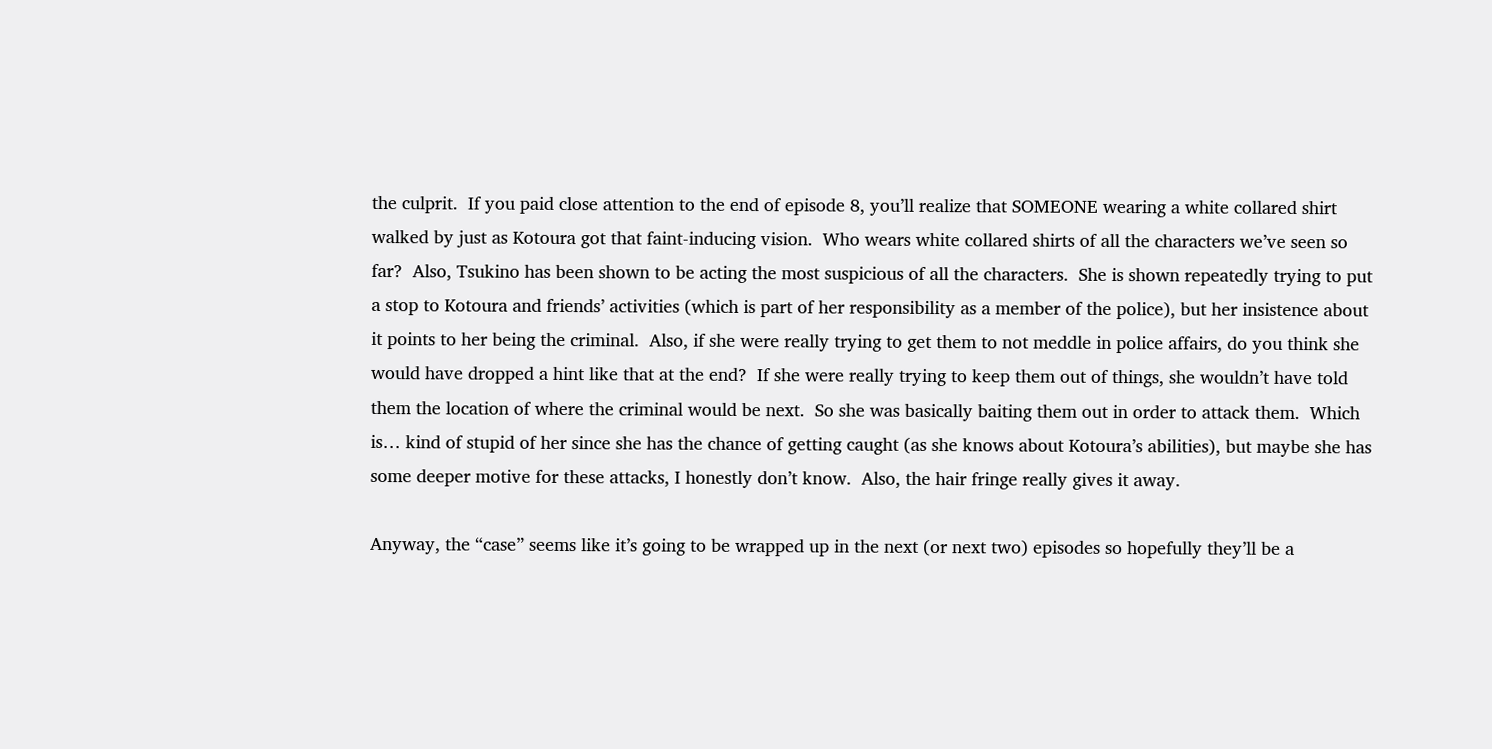the culprit.  If you paid close attention to the end of episode 8, you’ll realize that SOMEONE wearing a white collared shirt walked by just as Kotoura got that faint-inducing vision.  Who wears white collared shirts of all the characters we’ve seen so far?  Also, Tsukino has been shown to be acting the most suspicious of all the characters.  She is shown repeatedly trying to put a stop to Kotoura and friends’ activities (which is part of her responsibility as a member of the police), but her insistence about it points to her being the criminal.  Also, if she were really trying to get them to not meddle in police affairs, do you think she would have dropped a hint like that at the end?  If she were really trying to keep them out of things, she wouldn’t have told them the location of where the criminal would be next.  So she was basically baiting them out in order to attack them.  Which is… kind of stupid of her since she has the chance of getting caught (as she knows about Kotoura’s abilities), but maybe she has some deeper motive for these attacks, I honestly don’t know.  Also, the hair fringe really gives it away.

Anyway, the “case” seems like it’s going to be wrapped up in the next (or next two) episodes so hopefully they’ll be a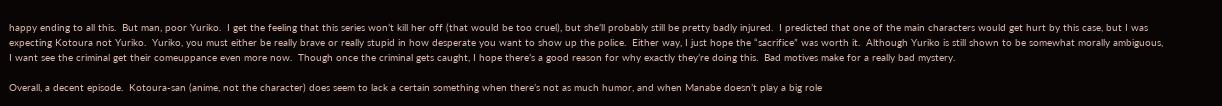happy ending to all this.  But man, poor Yuriko.  I get the feeling that this series won’t kill her off (that would be too cruel), but she’ll probably still be pretty badly injured.  I predicted that one of the main characters would get hurt by this case, but I was expecting Kotoura not Yuriko.  Yuriko, you must either be really brave or really stupid in how desperate you want to show up the police.  Either way, I just hope the “sacrifice” was worth it.  Although Yuriko is still shown to be somewhat morally ambiguous, I want see the criminal get their comeuppance even more now.  Though once the criminal gets caught, I hope there’s a good reason for why exactly they’re doing this.  Bad motives make for a really bad mystery.

Overall, a decent episode.  Kotoura-san (anime, not the character) does seem to lack a certain something when there’s not as much humor, and when Manabe doesn’t play a big role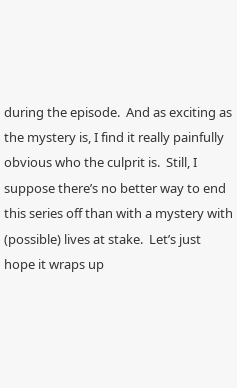during the episode.  And as exciting as the mystery is, I find it really painfully obvious who the culprit is.  Still, I suppose there’s no better way to end this series off than with a mystery with (possible) lives at stake.  Let’s just hope it wraps up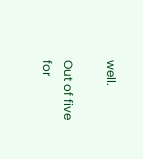well.

Out of five for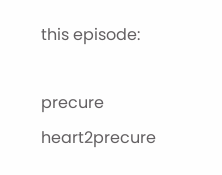this episode:

precure heart2precure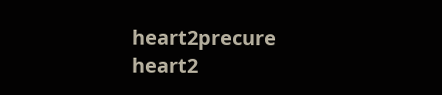heart2precure heart2